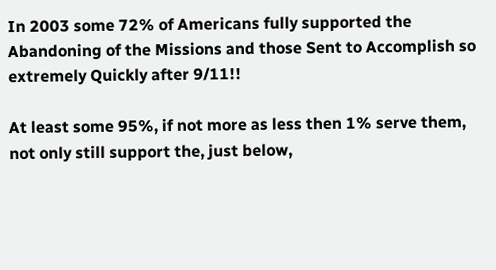In 2003 some 72% of Americans fully supported the Abandoning of the Missions and those Sent to Accomplish so extremely Quickly after 9/11!!

At least some 95%, if not more as less then 1% serve them, not only still support the, just below,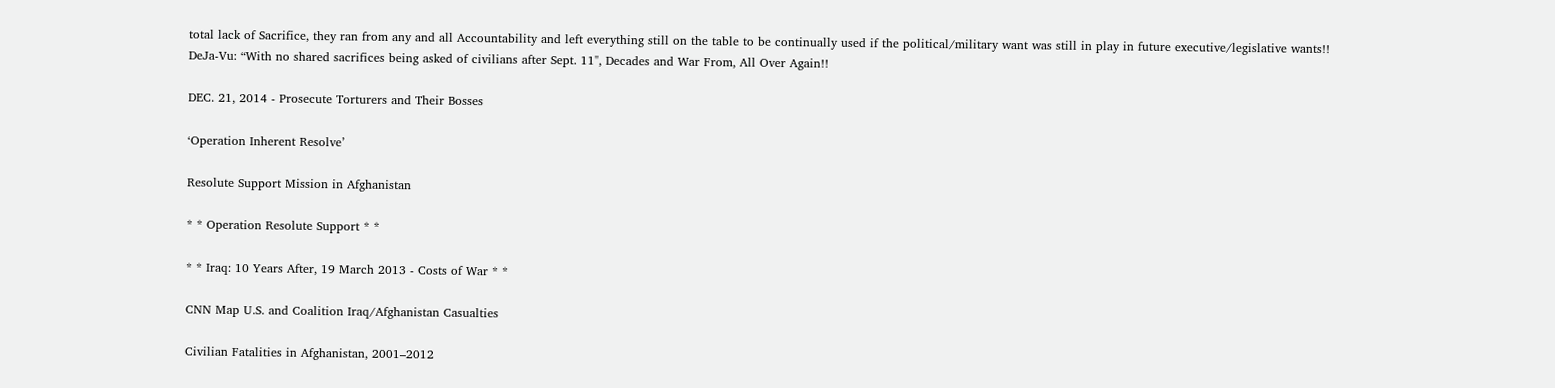total lack of Sacrifice, they ran from any and all Accountability and left everything still on the table to be continually used if the political/military want was still in play in future executive/legislative wants!!
DeJa-Vu: “With no shared sacrifices being asked of civilians after Sept. 11", Decades and War From, All Over Again!!

DEC. 21, 2014 - Prosecute Torturers and Their Bosses

‘Operation Inherent Resolve’

Resolute Support Mission in Afghanistan

* * Operation Resolute Support * *

* * Iraq: 10 Years After, 19 March 2013 - Costs of War * *

CNN Map U.S. and Coalition Iraq/Afghanistan Casualties

Civilian Fatalities in Afghanistan, 2001–2012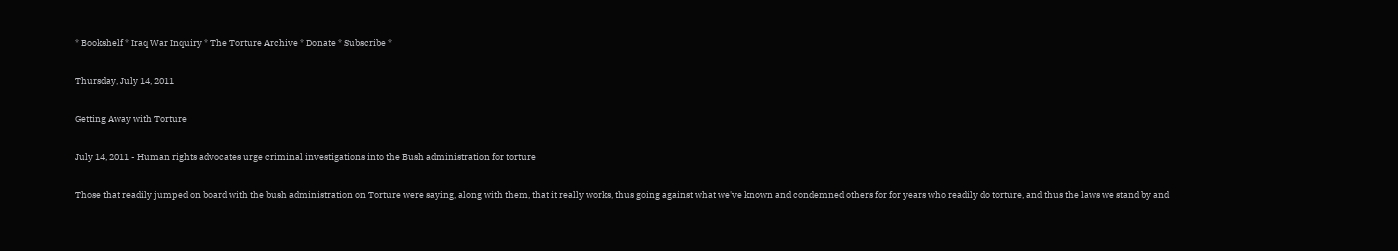* Bookshelf * Iraq War Inquiry * The Torture Archive * Donate * Subscribe *

Thursday, July 14, 2011

Getting Away with Torture

July 14, 2011 - Human rights advocates urge criminal investigations into the Bush administration for torture

Those that readily jumped on board with the bush administration on Torture were saying, along with them, that it really works, thus going against what we've known and condemned others for for years who readily do torture, and thus the laws we stand by and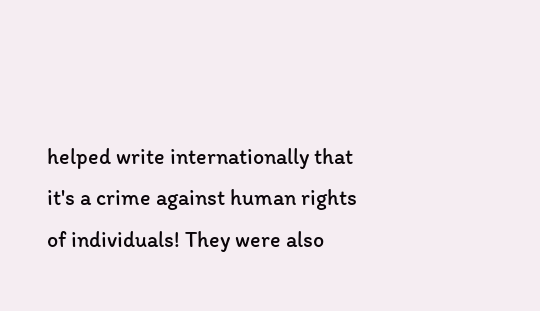helped write internationally that it's a crime against human rights of individuals! They were also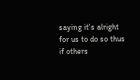saying it's alright for us to do so thus if others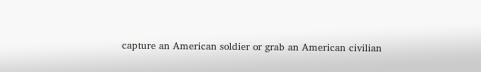capture an American soldier or grab an American civilian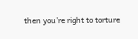then you're right to torture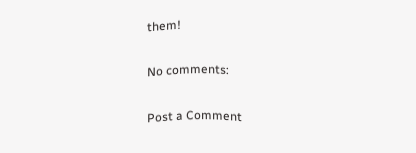them!

No comments:

Post a Comment